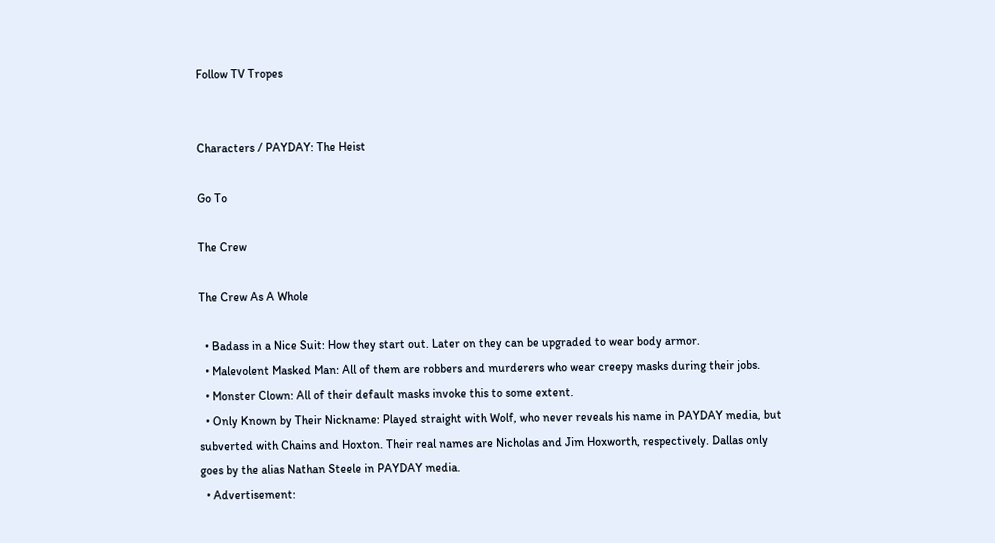Follow TV Tropes


Characters / PAYDAY: The Heist

Go To

The Crew

The Crew As A Whole

  • Badass in a Nice Suit: How they start out. Later on they can be upgraded to wear body armor.
  • Malevolent Masked Man: All of them are robbers and murderers who wear creepy masks during their jobs.
  • Monster Clown: All of their default masks invoke this to some extent.
  • Only Known by Their Nickname: Played straight with Wolf, who never reveals his name in PAYDAY media, but subverted with Chains and Hoxton. Their real names are Nicholas and Jim Hoxworth, respectively. Dallas only goes by the alias Nathan Steele in PAYDAY media.
  • Advertisement: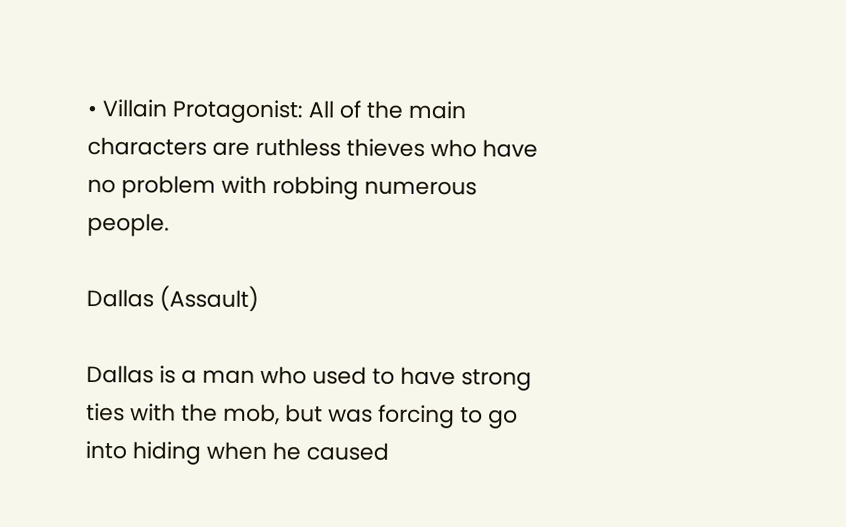• Villain Protagonist: All of the main characters are ruthless thieves who have no problem with robbing numerous people.

Dallas (Assault)

Dallas is a man who used to have strong ties with the mob, but was forcing to go into hiding when he caused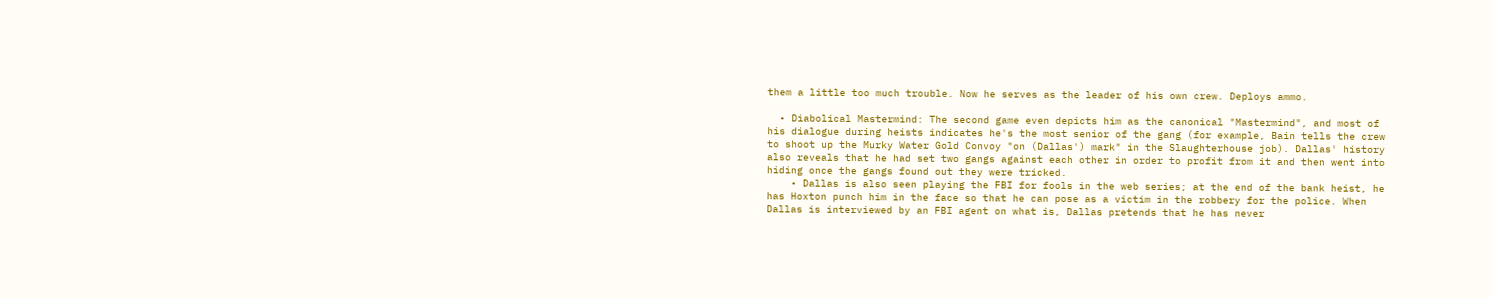them a little too much trouble. Now he serves as the leader of his own crew. Deploys ammo.

  • Diabolical Mastermind: The second game even depicts him as the canonical "Mastermind", and most of his dialogue during heists indicates he's the most senior of the gang (for example, Bain tells the crew to shoot up the Murky Water Gold Convoy "on (Dallas') mark" in the Slaughterhouse job). Dallas' history also reveals that he had set two gangs against each other in order to profit from it and then went into hiding once the gangs found out they were tricked.
    • Dallas is also seen playing the FBI for fools in the web series; at the end of the bank heist, he has Hoxton punch him in the face so that he can pose as a victim in the robbery for the police. When Dallas is interviewed by an FBI agent on what is, Dallas pretends that he has never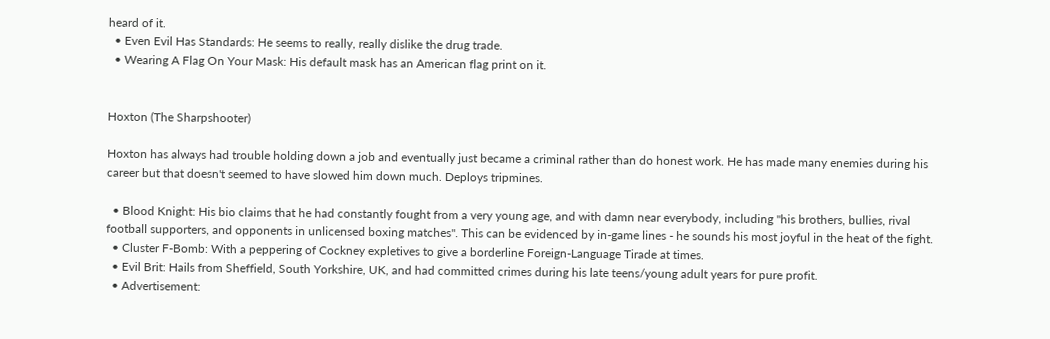heard of it.
  • Even Evil Has Standards: He seems to really, really dislike the drug trade.
  • Wearing A Flag On Your Mask: His default mask has an American flag print on it.


Hoxton (The Sharpshooter)

Hoxton has always had trouble holding down a job and eventually just became a criminal rather than do honest work. He has made many enemies during his career but that doesn't seemed to have slowed him down much. Deploys tripmines.

  • Blood Knight: His bio claims that he had constantly fought from a very young age, and with damn near everybody, including "his brothers, bullies, rival football supporters, and opponents in unlicensed boxing matches". This can be evidenced by in-game lines - he sounds his most joyful in the heat of the fight.
  • Cluster F-Bomb: With a peppering of Cockney expletives to give a borderline Foreign-Language Tirade at times.
  • Evil Brit: Hails from Sheffield, South Yorkshire, UK, and had committed crimes during his late teens/young adult years for pure profit.
  • Advertisement: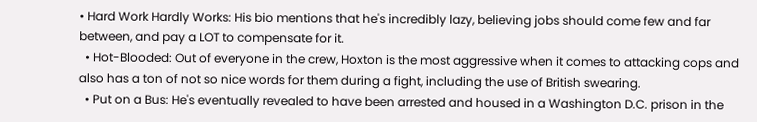• Hard Work Hardly Works: His bio mentions that he's incredibly lazy, believing jobs should come few and far between, and pay a LOT to compensate for it.
  • Hot-Blooded: Out of everyone in the crew, Hoxton is the most aggressive when it comes to attacking cops and also has a ton of not so nice words for them during a fight, including the use of British swearing.
  • Put on a Bus: He's eventually revealed to have been arrested and housed in a Washington D.C. prison in the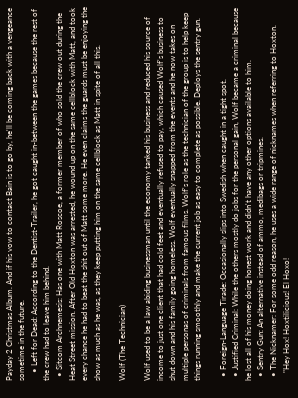Payday 2 Christmas Album. And if his vow to contact Bain is to go by, he'll be coming back with a vengeance sometime in the future.
    • Left for Dead: According to the Dentist-Trailer, he got caught in-between the games because the rest of the crew had to leave him behind.
  • Sitcom Archnemesis: Has one with Matt Roscoe, a former member of who sold the crew out during the Heat Street mission. After Old Hoxton was arrested, he wound up on the same cellblock with Matt, and took every chance he had to beat the shit out of Matt some more. He even claims the guards must be enjoying the show as much as he was, as they keep putting him on the same cellblock as Matt in spite of all this.

Wolf (The Technician)

Wolf used to be a law abiding businessman until the economy tanked his business and reduced his source of income to just one client that had cold feet and eventually refused to pay, which caused Wolf's business to shut down and his family going homeless. Wolf eventually snapped from the events and he now takes on multiple personas of criminals from famous films. Wolf's role as the technician of the group is to help keep things running smoothly and make the current job as easy to complete as possible. Deploys the sentry gun.

  • Foreign-Language Tirade: Occasionally slips into Swedish when caught in a tight spot.
  • Justified Criminal: While the others mostly do jobs for the personal gain, Wolf became a criminal because he lost all of his money doing honest work and didn't have any other options available to him.
  • Sentry Gun: An alternative instead of ammo, medibags or tripmines.
  • The Nicknamer: For some odd reason, he uses a wide range of nicknames when referring to Hoxton.
    "Hey Hox! Hoxtilicious! El Hoxo!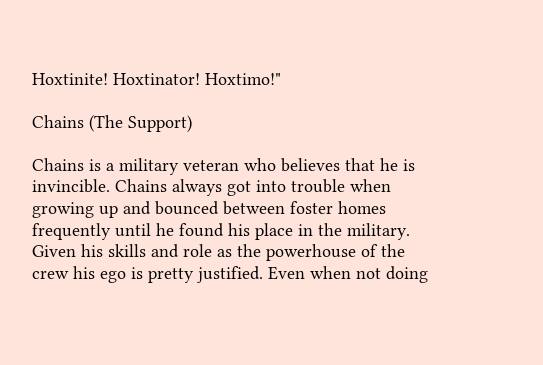Hoxtinite! Hoxtinator! Hoxtimo!"

Chains (The Support)

Chains is a military veteran who believes that he is invincible. Chains always got into trouble when growing up and bounced between foster homes frequently until he found his place in the military. Given his skills and role as the powerhouse of the crew his ego is pretty justified. Even when not doing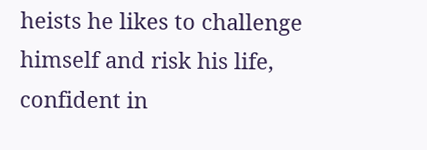heists he likes to challenge himself and risk his life, confident in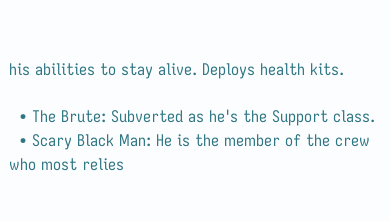his abilities to stay alive. Deploys health kits.

  • The Brute: Subverted as he's the Support class.
  • Scary Black Man: He is the member of the crew who most relies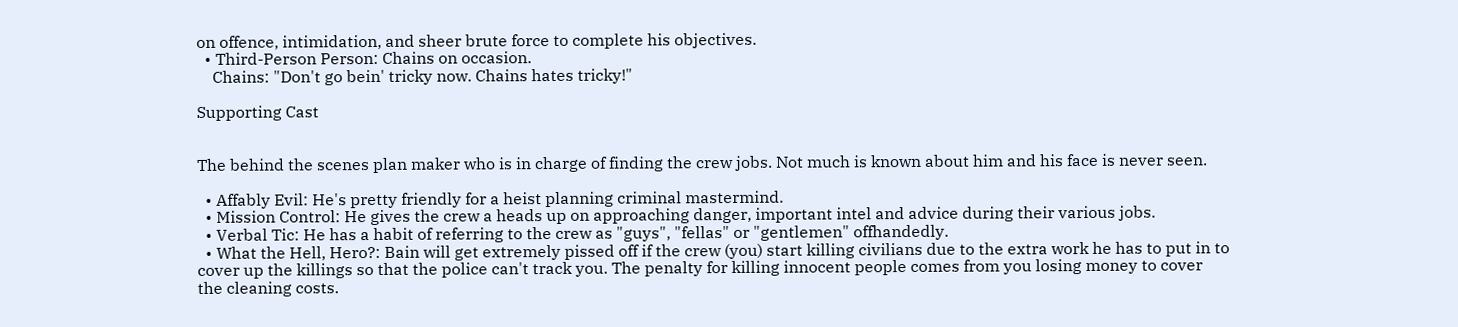on offence, intimidation, and sheer brute force to complete his objectives.
  • Third-Person Person: Chains on occasion.
    Chains: "Don't go bein' tricky now. Chains hates tricky!"

Supporting Cast


The behind the scenes plan maker who is in charge of finding the crew jobs. Not much is known about him and his face is never seen.

  • Affably Evil: He's pretty friendly for a heist planning criminal mastermind.
  • Mission Control: He gives the crew a heads up on approaching danger, important intel and advice during their various jobs.
  • Verbal Tic: He has a habit of referring to the crew as "guys", "fellas" or "gentlemen" offhandedly.
  • What the Hell, Hero?: Bain will get extremely pissed off if the crew (you) start killing civilians due to the extra work he has to put in to cover up the killings so that the police can't track you. The penalty for killing innocent people comes from you losing money to cover the cleaning costs.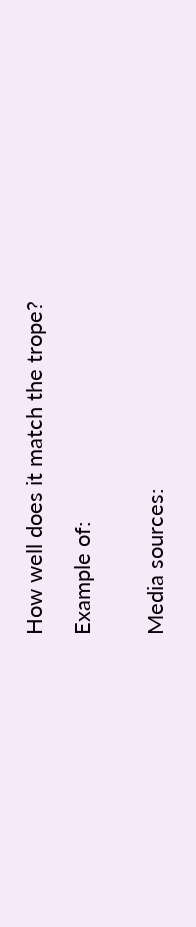How well does it match the trope?

Example of:


Media sources: